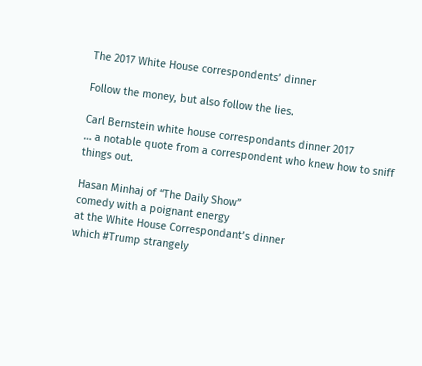The 2017 White House correspondents’ dinner

Follow the money, but also follow the lies.

Carl Bernstein white house correspondants dinner 2017
… a notable quote from a correspondent who knew how to sniff things out.

Hasan Minhaj of “The Daily Show”
comedy with a poignant energy
at the White House Correspondant’s dinner
which #Trump strangely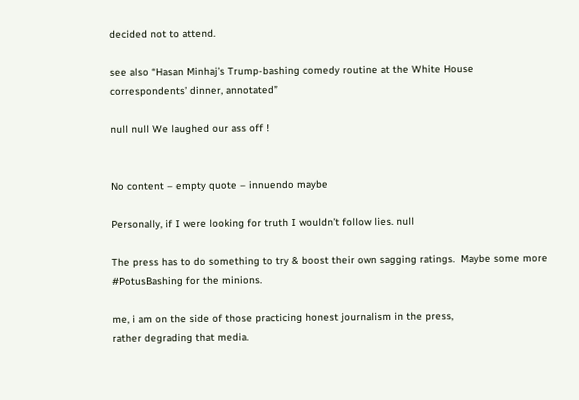decided not to attend.

see also “Hasan Minhaj’s Trump-bashing comedy routine at the White House correspondents’ dinner, annotated”

null null We laughed our ass off !


No content – empty quote – innuendo maybe

Personally, if I were looking for truth I wouldn’t follow lies. null

The press has to do something to try & boost their own sagging ratings.  Maybe some more #PotusBashing for the minions.

me, i am on the side of those practicing honest journalism in the press,
rather degrading that media.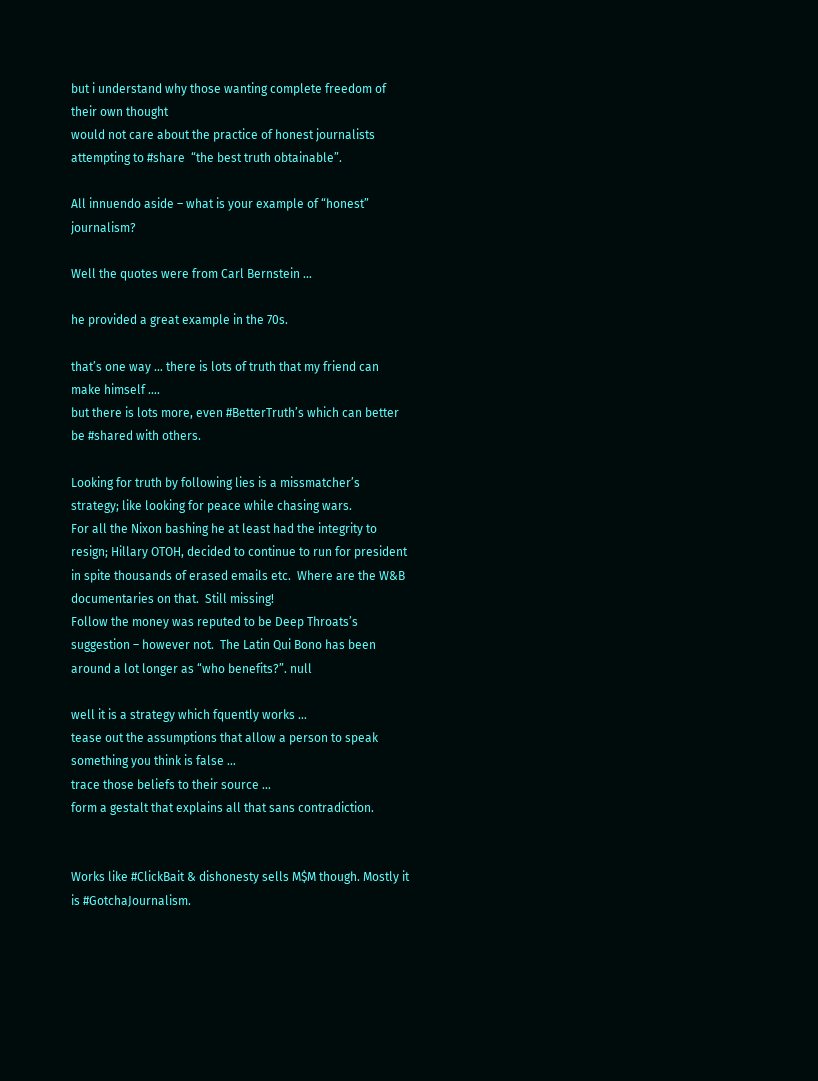but i understand why those wanting complete freedom of their own thought
would not care about the practice of honest journalists attempting to #share  “the best truth obtainable”.

All innuendo aside – what is your example of “honest” journalism?

Well the quotes were from Carl Bernstein …

he provided a great example in the 70s.

that’s one way … there is lots of truth that my friend can make himself ….
but there is lots more, even #BetterTruth’s which can better be #shared with others.

Looking for truth by following lies is a missmatcher’s strategy; like looking for peace while chasing wars.
For all the Nixon bashing he at least had the integrity to resign; Hillary OTOH, decided to continue to run for president in spite thousands of erased emails etc.  Where are the W&B documentaries on that.  Still missing!
Follow the money was reputed to be Deep Throats’s suggestion – however not.  The Latin Qui Bono has been around a lot longer as “who benefits?”. null

well it is a strategy which fquently works …
tease out the assumptions that allow a person to speak something you think is false …
trace those beliefs to their source …
form a gestalt that explains all that sans contradiction.


Works like #ClickBait & dishonesty sells M$M though. Mostly it is #GotchaJournalism.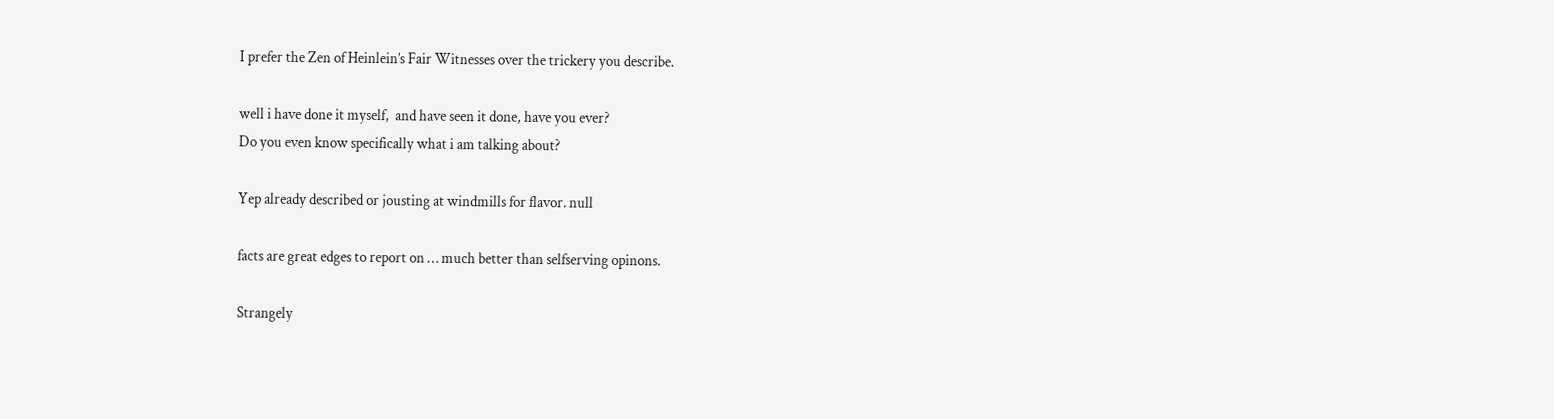I prefer the Zen of Heinlein’s Fair Witnesses over the trickery you describe.

well i have done it myself,  and have seen it done, have you ever?
Do you even know specifically what i am talking about?

Yep already described or jousting at windmills for flavor. null

facts are great edges to report on … much better than selfserving opinons.

Strangely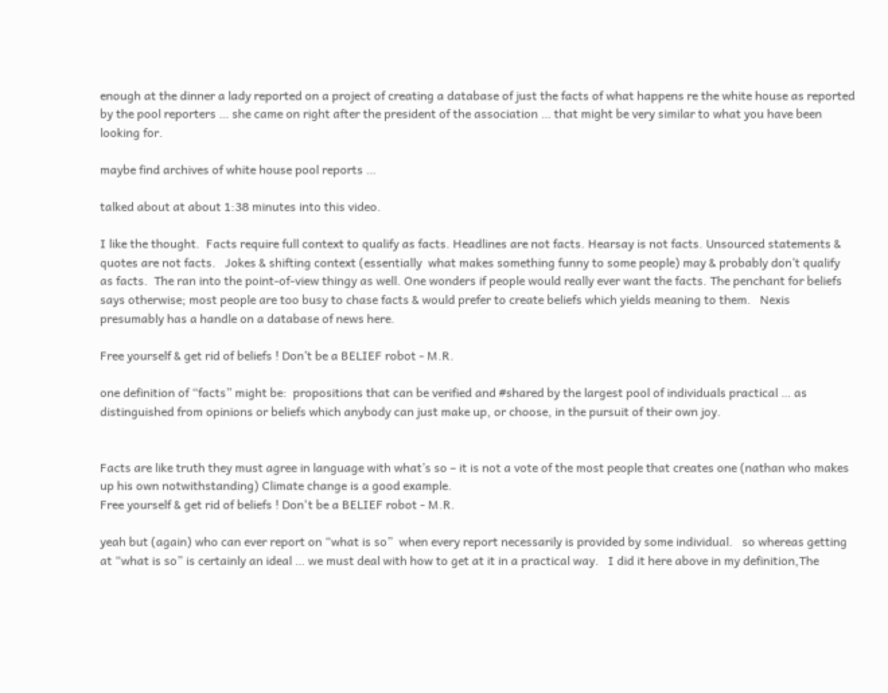enough at the dinner a lady reported on a project of creating a database of just the facts of what happens re the white house as reported by the pool reporters … she came on right after the president of the association … that might be very similar to what you have been looking for.

maybe find archives of white house pool reports …

talked about at about 1:38 minutes into this video.

I like the thought.  Facts require full context to qualify as facts. Headlines are not facts. Hearsay is not facts. Unsourced statements & quotes are not facts.   Jokes & shifting context (essentially  what makes something funny to some people) may & probably don’t qualify as facts.  The ran into the point-of-view thingy as well. One wonders if people would really ever want the facts. The penchant for beliefs says otherwise; most people are too busy to chase facts & would prefer to create beliefs which yields meaning to them.   Nexis presumably has a handle on a database of news here.

Free yourself & get rid of beliefs ! Don’t be a BELIEF robot - M.R.

one definition of “facts” might be:  propositions that can be verified and #shared by the largest pool of individuals practical … as distinguished from opinions or beliefs which anybody can just make up, or choose, in the pursuit of their own joy.


Facts are like truth they must agree in language with what’s so – it is not a vote of the most people that creates one (nathan who makes up his own notwithstanding) Climate change is a good example.
Free yourself & get rid of beliefs ! Don't be a BELIEF robot - M.R.

yeah but (again) who can ever report on “what is so”  when every report necessarily is provided by some individual.   so whereas getting at “what is so” is certainly an ideal … we must deal with how to get at it in a practical way.   I did it here above in my definition,The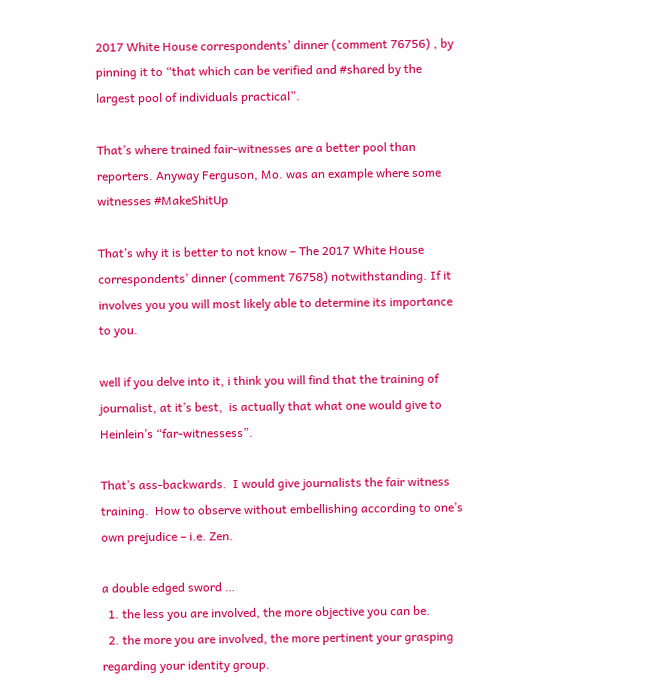2017 White House correspondents’ dinner (comment 76756) , by pinning it to “that which can be verified and #shared by the largest pool of individuals practical”.

That’s where trained fair-witnesses are a better pool than reporters. Anyway Ferguson, Mo. was an example where some witnesses #MakeShitUp

That’s why it is better to not know – The 2017 White House correspondents’ dinner (comment 76758) notwithstanding. If it involves you you will most likely able to determine its importance to you.

well if you delve into it, i think you will find that the training of journalist, at it’s best,  is actually that what one would give to Heinlein’s “far-witnessess”.

That’s ass-backwards.  I would give journalists the fair witness training.  How to observe without embellishing according to one’s own prejudice – i.e. Zen.

a double edged sword …
  1. the less you are involved, the more objective you can be.
  2. the more you are involved, the more pertinent your grasping regarding your identity group.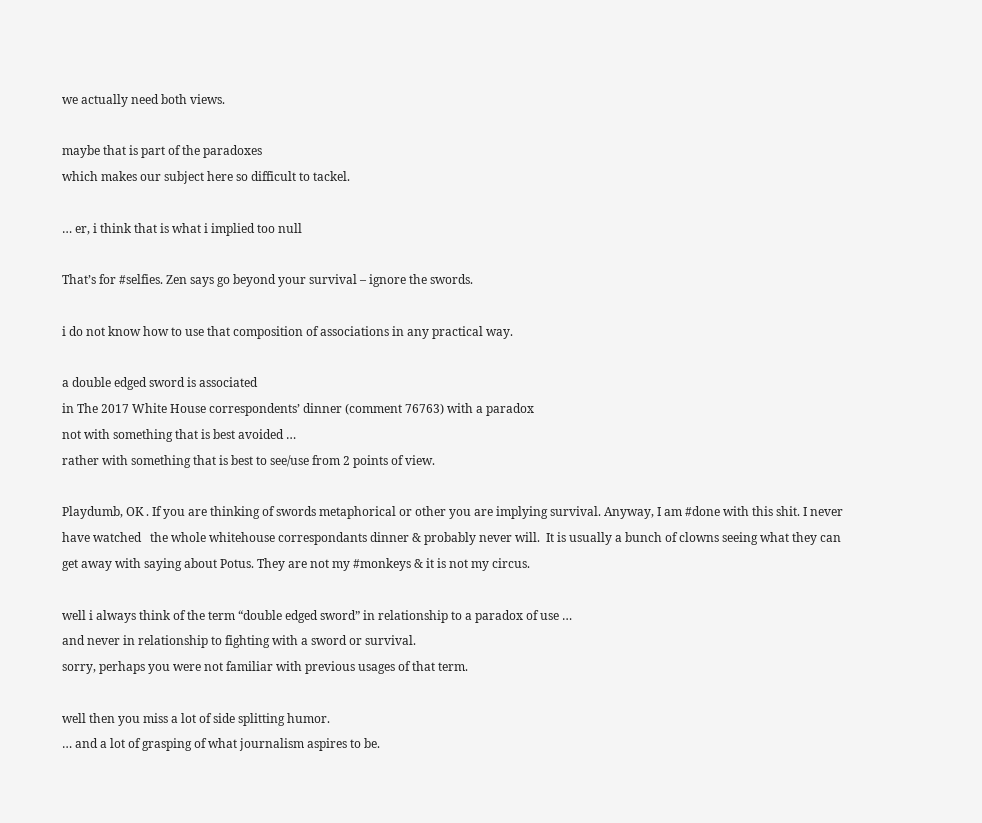we actually need both views.

maybe that is part of the paradoxes
which makes our subject here so difficult to tackel.

… er, i think that is what i implied too null

That’s for #selfies. Zen says go beyond your survival – ignore the swords.

i do not know how to use that composition of associations in any practical way.

a double edged sword is associated
in The 2017 White House correspondents’ dinner (comment 76763) with a paradox
not with something that is best avoided …
rather with something that is best to see/use from 2 points of view.

Playdumb, OK . If you are thinking of swords metaphorical or other you are implying survival. Anyway, I am #done with this shit. I never have watched   the whole whitehouse correspondants dinner & probably never will.  It is usually a bunch of clowns seeing what they can get away with saying about Potus. They are not my #monkeys & it is not my circus.

well i always think of the term “double edged sword” in relationship to a paradox of use …
and never in relationship to fighting with a sword or survival.
sorry, perhaps you were not familiar with previous usages of that term.

well then you miss a lot of side splitting humor.
… and a lot of grasping of what journalism aspires to be.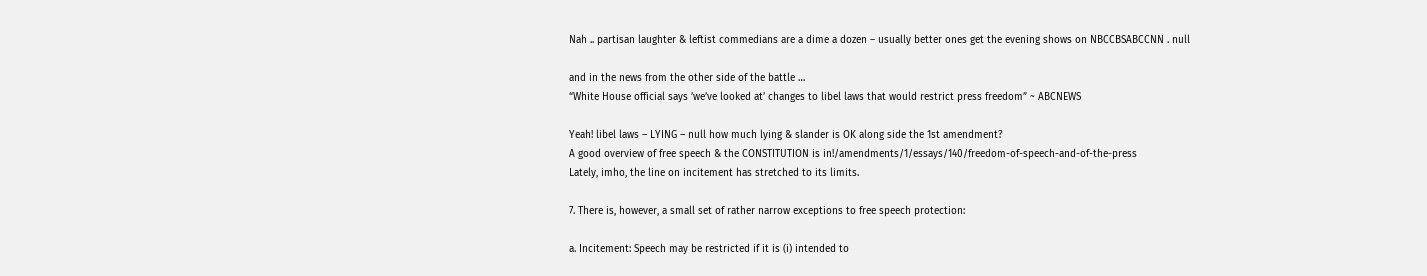Nah .. partisan laughter & leftist commedians are a dime a dozen – usually better ones get the evening shows on NBCCBSABCCNN . null

and in the news from the other side of the battle …
“White House official says ’we’ve looked at’ changes to libel laws that would restrict press freedom” ~ ABCNEWS

Yeah! libel laws – LYING – null how much lying & slander is OK along side the 1st amendment?
A good overview of free speech & the CONSTITUTION is in!/amendments/1/essays/140/freedom-of-speech-and-of-the-press
Lately, imho, the line on incitement has stretched to its limits.

7. There is, however, a small set of rather narrow exceptions to free speech protection:

a. Incitement: Speech may be restricted if it is (i) intended to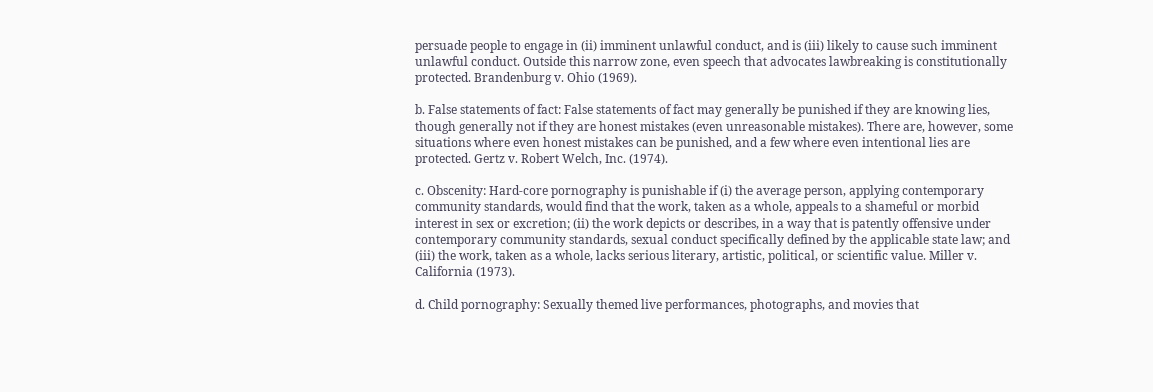persuade people to engage in (ii) imminent unlawful conduct, and is (iii) likely to cause such imminent unlawful conduct. Outside this narrow zone, even speech that advocates lawbreaking is constitutionally protected. Brandenburg v. Ohio (1969).

b. False statements of fact: False statements of fact may generally be punished if they are knowing lies, though generally not if they are honest mistakes (even unreasonable mistakes). There are, however, some situations where even honest mistakes can be punished, and a few where even intentional lies are protected. Gertz v. Robert Welch, Inc. (1974).

c. Obscenity: Hard-core pornography is punishable if (i) the average person, applying contemporary community standards, would find that the work, taken as a whole, appeals to a shameful or morbid interest in sex or excretion; (ii) the work depicts or describes, in a way that is patently offensive under contemporary community standards, sexual conduct specifically defined by the applicable state law; and (iii) the work, taken as a whole, lacks serious literary, artistic, political, or scientific value. Miller v. California (1973).

d. Child pornography: Sexually themed live performances, photographs, and movies that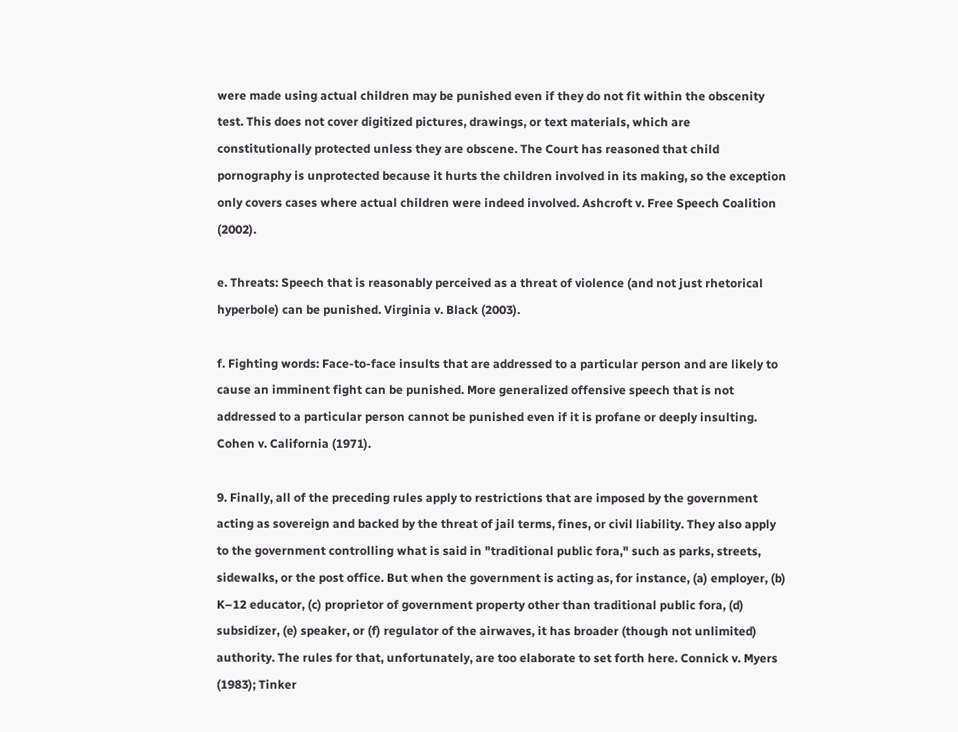were made using actual children may be punished even if they do not fit within the obscenity test. This does not cover digitized pictures, drawings, or text materials, which are constitutionally protected unless they are obscene. The Court has reasoned that child pornography is unprotected because it hurts the children involved in its making, so the exception only covers cases where actual children were indeed involved. Ashcroft v. Free Speech Coalition (2002).

e. Threats: Speech that is reasonably perceived as a threat of violence (and not just rhetorical hyperbole) can be punished. Virginia v. Black (2003).

f. Fighting words: Face-to-face insults that are addressed to a particular person and are likely to cause an imminent fight can be punished. More generalized offensive speech that is not addressed to a particular person cannot be punished even if it is profane or deeply insulting. Cohen v. California (1971).

9. Finally, all of the preceding rules apply to restrictions that are imposed by the government acting as sovereign and backed by the threat of jail terms, fines, or civil liability. They also apply to the government controlling what is said in "traditional public fora," such as parks, streets, sidewalks, or the post office. But when the government is acting as, for instance, (a) employer, (b) K–12 educator, (c) proprietor of government property other than traditional public fora, (d) subsidizer, (e) speaker, or (f) regulator of the airwaves, it has broader (though not unlimited) authority. The rules for that, unfortunately, are too elaborate to set forth here. Connick v. Myers (1983); Tinker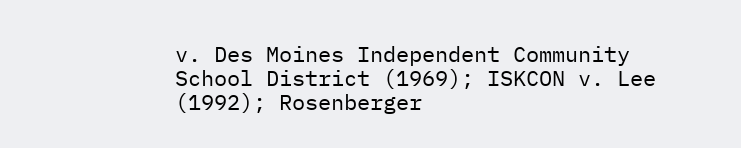v. Des Moines Independent Community School District (1969); ISKCON v. Lee (1992); Rosenberger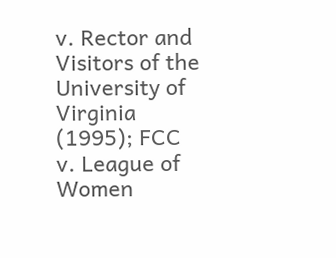v. Rector and Visitors of the University of Virginia (1995); FCC v. League of Women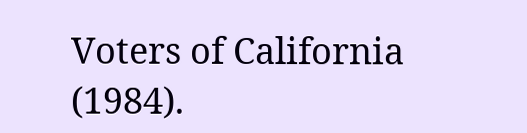Voters of California (1984).